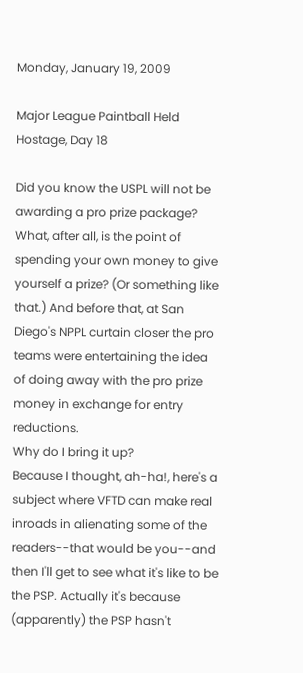Monday, January 19, 2009

Major League Paintball Held Hostage, Day 18

Did you know the USPL will not be awarding a pro prize package? What, after all, is the point of spending your own money to give yourself a prize? (Or something like that.) And before that, at San Diego's NPPL curtain closer the pro teams were entertaining the idea of doing away with the pro prize money in exchange for entry reductions.
Why do I bring it up?
Because I thought, ah-ha!, here's a subject where VFTD can make real inroads in alienating some of the readers--that would be you--and then I'll get to see what it's like to be the PSP. Actually it's because (apparently) the PSP hasn't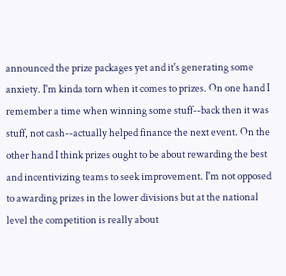announced the prize packages yet and it's generating some anxiety. I'm kinda torn when it comes to prizes. On one hand I remember a time when winning some stuff--back then it was stuff, not cash--actually helped finance the next event. On the other hand I think prizes ought to be about rewarding the best and incentivizing teams to seek improvement. I'm not opposed to awarding prizes in the lower divisions but at the national level the competition is really about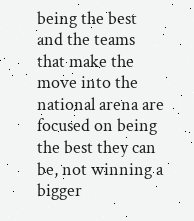being the best and the teams that make the move into the national arena are focused on being the best they can be, not winning a bigger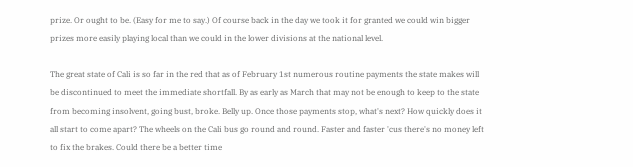prize. Or ought to be. (Easy for me to say.) Of course back in the day we took it for granted we could win bigger prizes more easily playing local than we could in the lower divisions at the national level.

The great state of Cali is so far in the red that as of February 1st numerous routine payments the state makes will be discontinued to meet the immediate shortfall. By as early as March that may not be enough to keep to the state from becoming insolvent, going bust, broke. Belly up. Once those payments stop, what's next? How quickly does it all start to come apart? The wheels on the Cali bus go round and round. Faster and faster 'cus there's no money left to fix the brakes. Could there be a better time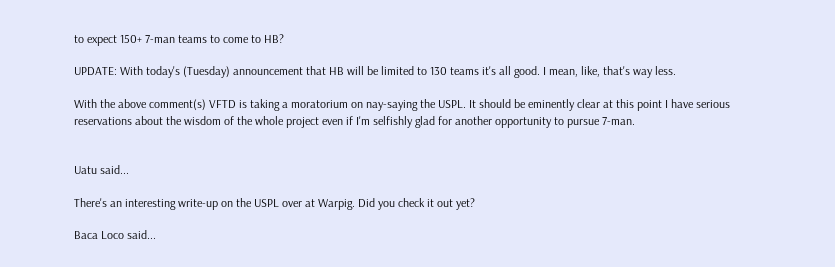to expect 150+ 7-man teams to come to HB?

UPDATE: With today's (Tuesday) announcement that HB will be limited to 130 teams it's all good. I mean, like, that's way less.

With the above comment(s) VFTD is taking a moratorium on nay-saying the USPL. It should be eminently clear at this point I have serious reservations about the wisdom of the whole project even if I'm selfishly glad for another opportunity to pursue 7-man.


Uatu said...

There's an interesting write-up on the USPL over at Warpig. Did you check it out yet?

Baca Loco said...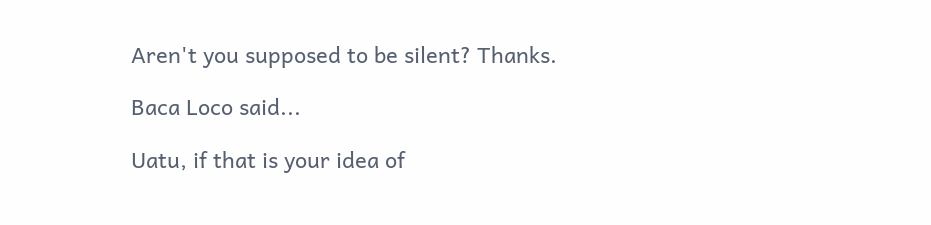Aren't you supposed to be silent? Thanks.

Baca Loco said...

Uatu, if that is your idea of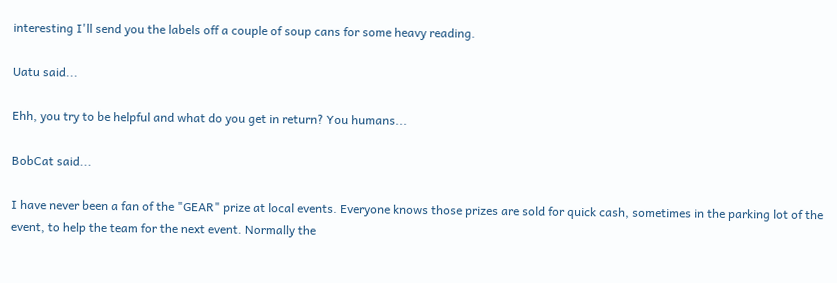interesting I'll send you the labels off a couple of soup cans for some heavy reading.

Uatu said...

Ehh, you try to be helpful and what do you get in return? You humans...

BobCat said...

I have never been a fan of the "GEAR" prize at local events. Everyone knows those prizes are sold for quick cash, sometimes in the parking lot of the event, to help the team for the next event. Normally the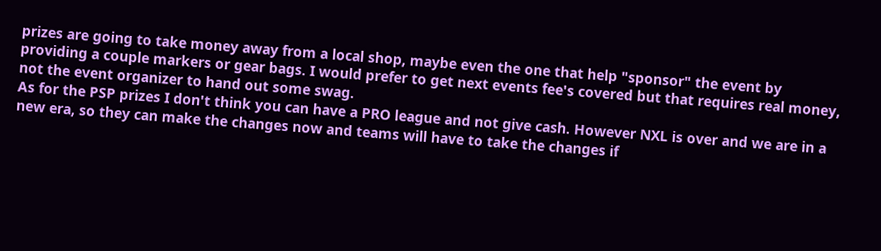prizes are going to take money away from a local shop, maybe even the one that help "sponsor" the event by providing a couple markers or gear bags. I would prefer to get next events fee's covered but that requires real money, not the event organizer to hand out some swag.
As for the PSP prizes I don't think you can have a PRO league and not give cash. However NXL is over and we are in a new era, so they can make the changes now and teams will have to take the changes if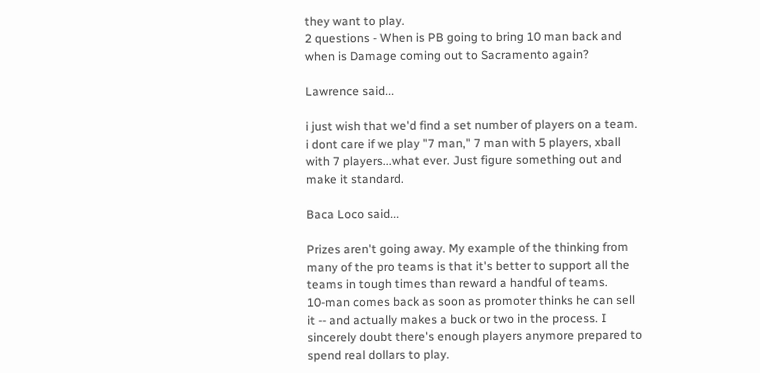they want to play.
2 questions - When is PB going to bring 10 man back and when is Damage coming out to Sacramento again?

Lawrence said...

i just wish that we'd find a set number of players on a team. i dont care if we play "7 man," 7 man with 5 players, xball with 7 players...what ever. Just figure something out and make it standard.

Baca Loco said...

Prizes aren't going away. My example of the thinking from many of the pro teams is that it's better to support all the teams in tough times than reward a handful of teams.
10-man comes back as soon as promoter thinks he can sell it -- and actually makes a buck or two in the process. I sincerely doubt there's enough players anymore prepared to spend real dollars to play.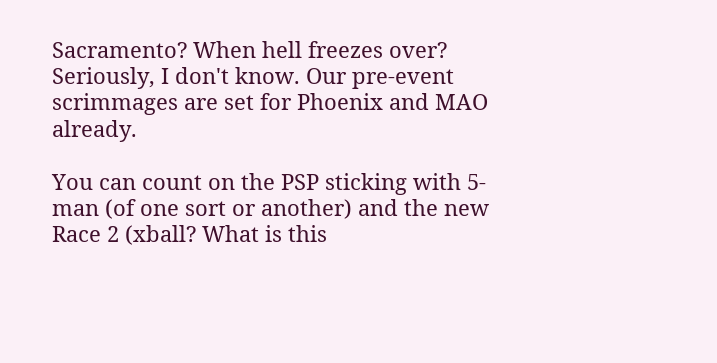Sacramento? When hell freezes over? Seriously, I don't know. Our pre-event scrimmages are set for Phoenix and MAO already.

You can count on the PSP sticking with 5-man (of one sort or another) and the new Race 2 (xball? What is this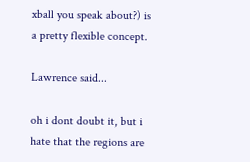xball you speak about?) is a pretty flexible concept.

Lawrence said...

oh i dont doubt it, but i hate that the regions are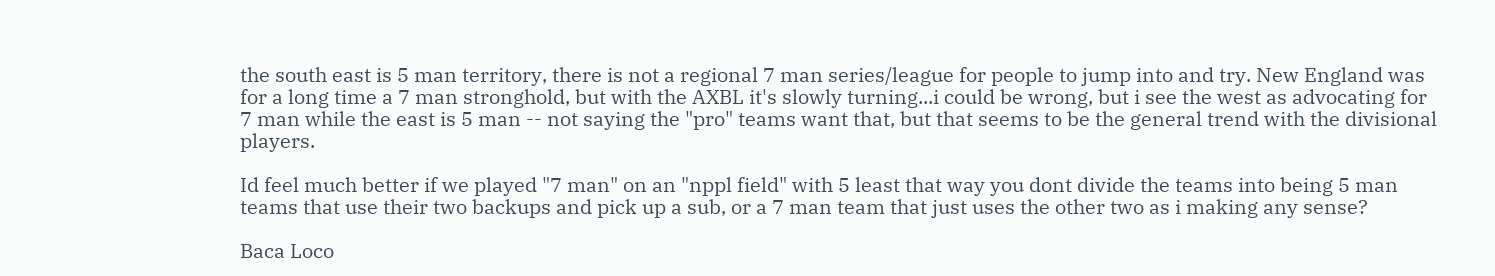the south east is 5 man territory, there is not a regional 7 man series/league for people to jump into and try. New England was for a long time a 7 man stronghold, but with the AXBL it's slowly turning...i could be wrong, but i see the west as advocating for 7 man while the east is 5 man -- not saying the "pro" teams want that, but that seems to be the general trend with the divisional players.

Id feel much better if we played "7 man" on an "nppl field" with 5 least that way you dont divide the teams into being 5 man teams that use their two backups and pick up a sub, or a 7 man team that just uses the other two as i making any sense?

Baca Loco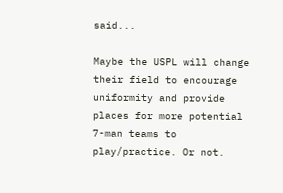said...

Maybe the USPL will change their field to encourage uniformity and provide places for more potential 7-man teams to play/practice. Or not.